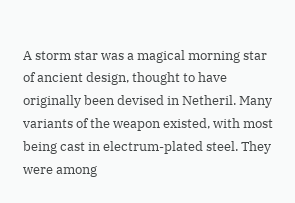A storm star was a magical morning star of ancient design, thought to have originally been devised in Netheril. Many variants of the weapon existed, with most being cast in electrum-plated steel. They were among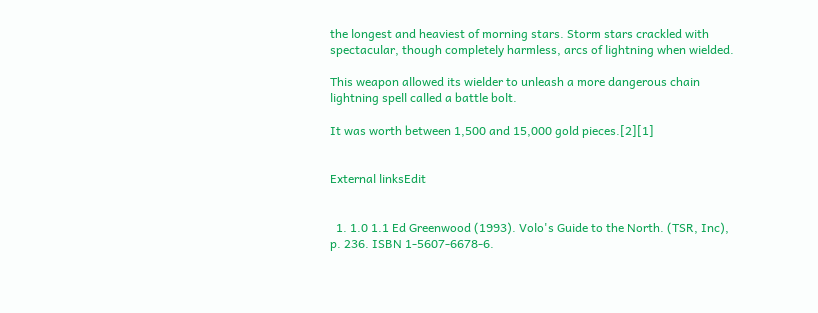the longest and heaviest of morning stars. Storm stars crackled with spectacular, though completely harmless, arcs of lightning when wielded.

This weapon allowed its wielder to unleash a more dangerous chain lightning spell called a battle bolt.

It was worth between 1,500 and 15,000 gold pieces.[2][1]


External linksEdit


  1. 1.0 1.1 Ed Greenwood (1993). Volo's Guide to the North. (TSR, Inc), p. 236. ISBN 1-5607-6678-6.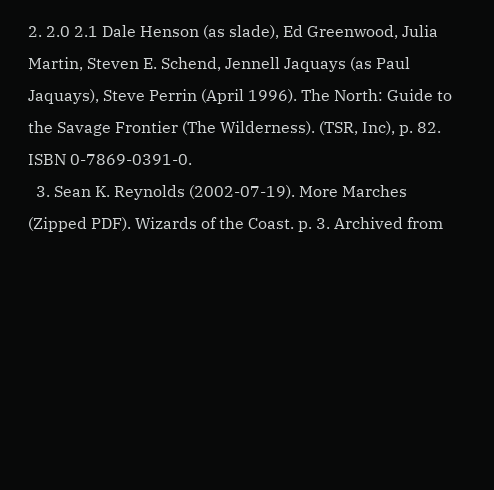2. 2.0 2.1 Dale Henson (as slade), Ed Greenwood, Julia Martin, Steven E. Schend, Jennell Jaquays (as Paul Jaquays), Steve Perrin (April 1996). The North: Guide to the Savage Frontier (The Wilderness). (TSR, Inc), p. 82. ISBN 0-7869-0391-0.
  3. Sean K. Reynolds (2002-07-19). More Marches (Zipped PDF). Wizards of the Coast. p. 3. Archived from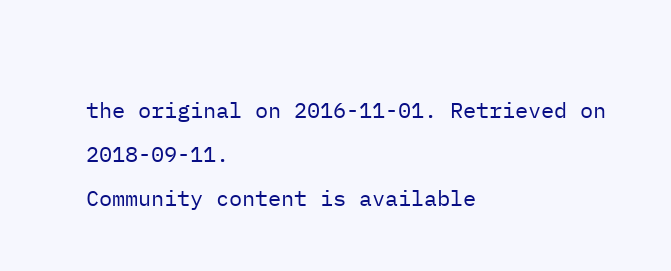the original on 2016-11-01. Retrieved on 2018-09-11.
Community content is available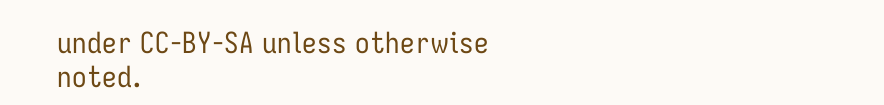under CC-BY-SA unless otherwise noted.